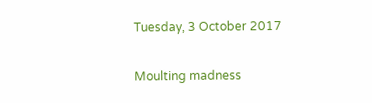Tuesday, 3 October 2017

Moulting madness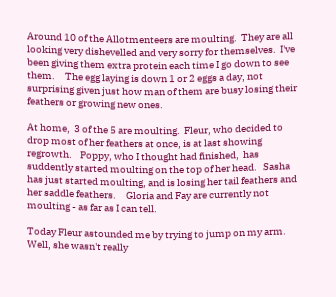Around 10 of the Allotmenteers are moulting.  They are all looking very dishevelled and very sorry for themselves.  I've been giving them extra protein each time I go down to see them.     The egg laying is down 1 or 2 eggs a day, not surprising given just how man of them are busy losing their feathers or growing new ones.

At home,  3 of the 5 are moulting.  Fleur, who decided to drop most of her feathers at once, is at last showing regrowth.    Poppy, who I thought had finished,  has suddently started moulting on the top of her head.   Sasha has just started moulting, and is losing her tail feathers and her saddle feathers.     Gloria and Fay are currently not moulting - as far as I can tell.

Today Fleur astounded me by trying to jump on my arm.  Well, she wasn't really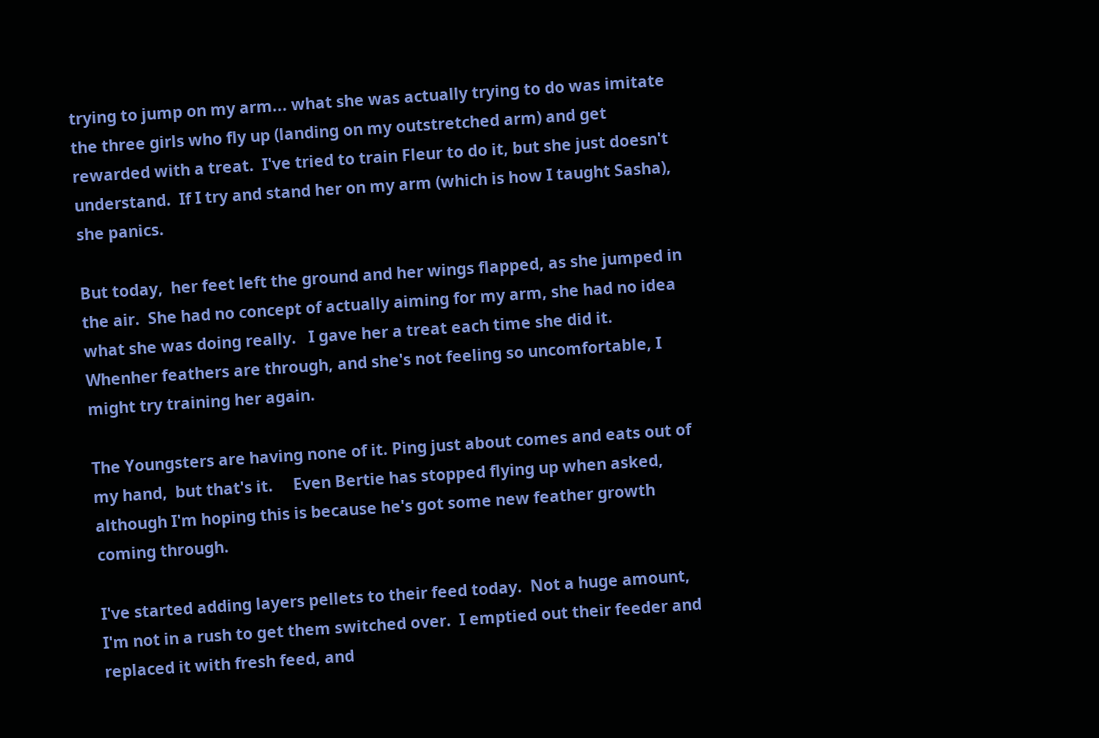trying to jump on my arm... what she was actually trying to do was imitate the three girls who fly up (landing on my outstretched arm) and get rewarded with a treat.  I've tried to train Fleur to do it, but she just doesn't understand.  If I try and stand her on my arm (which is how I taught Sasha),  she panics.

But today,  her feet left the ground and her wings flapped, as she jumped in the air.  She had no concept of actually aiming for my arm, she had no idea what she was doing really.   I gave her a treat each time she did it.     Whenher feathers are through, and she's not feeling so uncomfortable, I might try training her again.

The Youngsters are having none of it. Ping just about comes and eats out of my hand,  but that's it.     Even Bertie has stopped flying up when asked,  although I'm hoping this is because he's got some new feather growth coming through.

I've started adding layers pellets to their feed today.  Not a huge amount, I'm not in a rush to get them switched over.  I emptied out their feeder and replaced it with fresh feed, and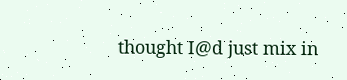thought I@d just mix in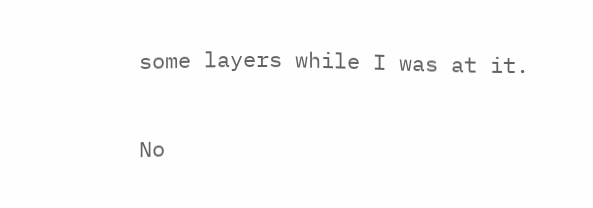some layers while I was at it.

No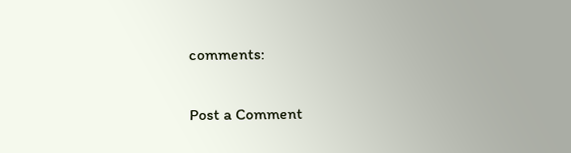comments:

Post a Comment